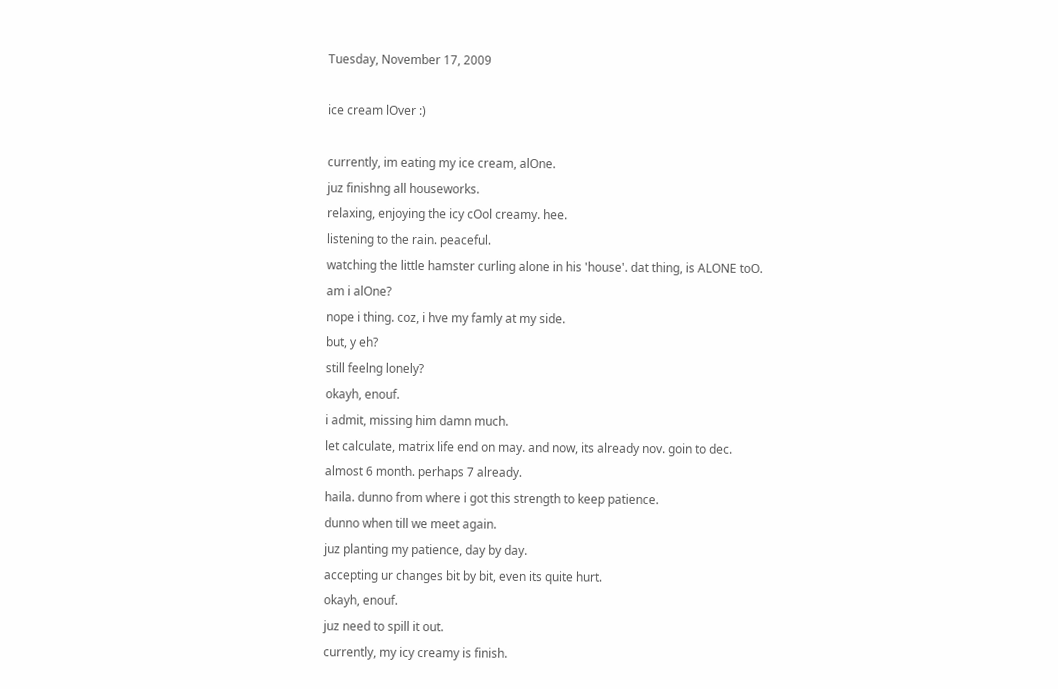Tuesday, November 17, 2009

ice cream lOver :)

currently, im eating my ice cream, alOne.
juz finishng all houseworks.
relaxing, enjoying the icy cOol creamy. hee.
listening to the rain. peaceful.
watching the little hamster curling alone in his 'house'. dat thing, is ALONE toO.
am i alOne?
nope i thing. coz, i hve my famly at my side.
but, y eh?
still feelng lonely?
okayh, enouf.
i admit, missing him damn much.
let calculate, matrix life end on may. and now, its already nov. goin to dec.
almost 6 month. perhaps 7 already.
haila. dunno from where i got this strength to keep patience.
dunno when till we meet again.
juz planting my patience, day by day.
accepting ur changes bit by bit, even its quite hurt.
okayh, enouf.
juz need to spill it out.
currently, my icy creamy is finish.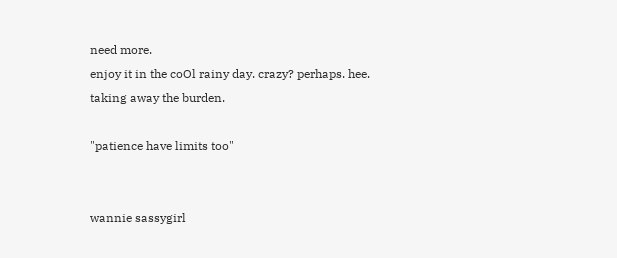need more.
enjoy it in the coOl rainy day. crazy? perhaps. hee.
taking away the burden.

"patience have limits too"


wannie sassygirl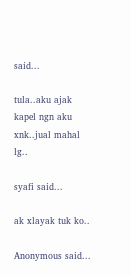said...

tula..aku ajak kapel ngn aku xnk..jual mahal lg..

syafi said...

ak xlayak tuk ko..

Anonymous said...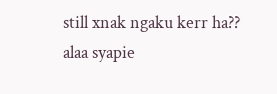still xnak ngaku kerr ha??
alaa syapie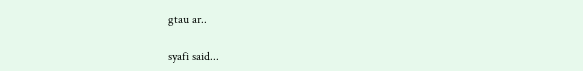gtau ar..

syafi said...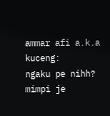ammar afi a.k.a kuceng:
ngaku pe nihh?
mimpi je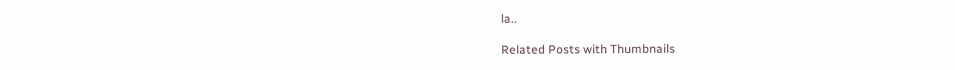la..

Related Posts with Thumbnails